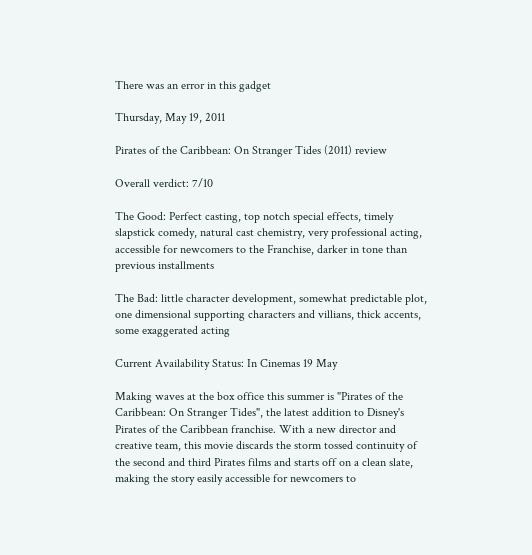There was an error in this gadget

Thursday, May 19, 2011

Pirates of the Caribbean: On Stranger Tides (2011) review

Overall verdict: 7/10

The Good: Perfect casting, top notch special effects, timely slapstick comedy, natural cast chemistry, very professional acting, accessible for newcomers to the Franchise, darker in tone than previous installments

The Bad: little character development, somewhat predictable plot, one dimensional supporting characters and villians, thick accents, some exaggerated acting

Current Availability Status: In Cinemas 19 May

Making waves at the box office this summer is "Pirates of the Caribbean: On Stranger Tides", the latest addition to Disney's Pirates of the Caribbean franchise. With a new director and creative team, this movie discards the storm tossed continuity of the second and third Pirates films and starts off on a clean slate, making the story easily accessible for newcomers to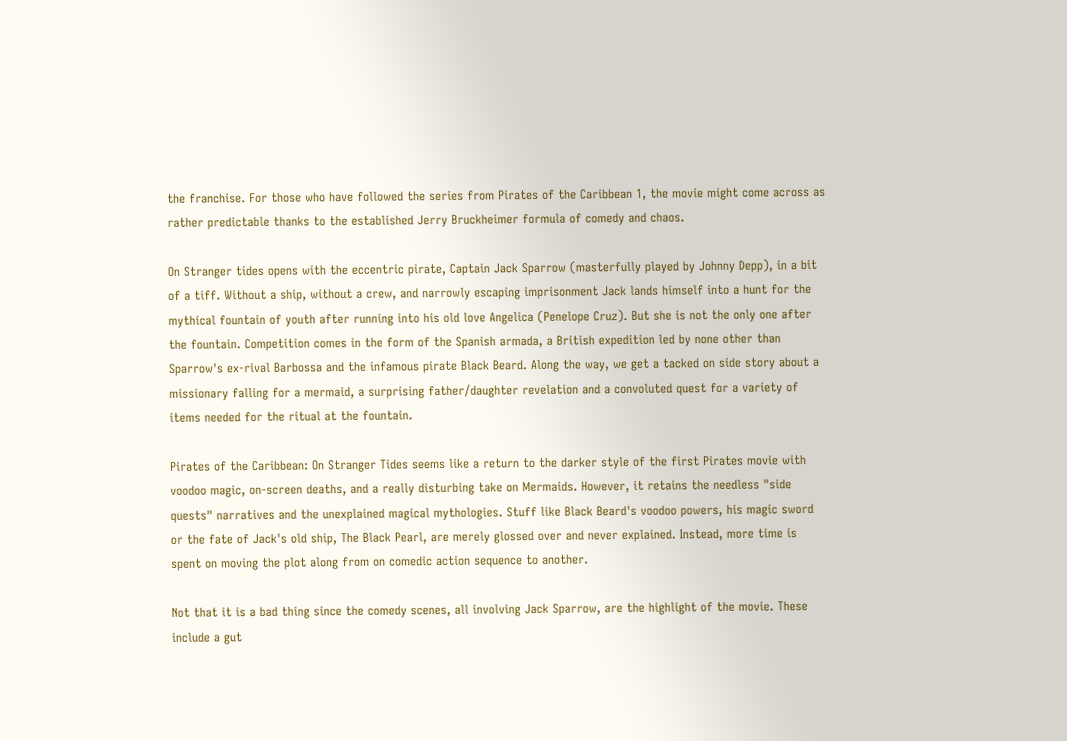the franchise. For those who have followed the series from Pirates of the Caribbean 1, the movie might come across as rather predictable thanks to the established Jerry Bruckheimer formula of comedy and chaos.

On Stranger tides opens with the eccentric pirate, Captain Jack Sparrow (masterfully played by Johnny Depp), in a bit of a tiff. Without a ship, without a crew, and narrowly escaping imprisonment Jack lands himself into a hunt for the mythical fountain of youth after running into his old love Angelica (Penelope Cruz). But she is not the only one after the fountain. Competition comes in the form of the Spanish armada, a British expedition led by none other than Sparrow's ex-rival Barbossa and the infamous pirate Black Beard. Along the way, we get a tacked on side story about a missionary falling for a mermaid, a surprising father/daughter revelation and a convoluted quest for a variety of items needed for the ritual at the fountain.

Pirates of the Caribbean: On Stranger Tides seems like a return to the darker style of the first Pirates movie with voodoo magic, on-screen deaths, and a really disturbing take on Mermaids. However, it retains the needless "side quests" narratives and the unexplained magical mythologies. Stuff like Black Beard's voodoo powers, his magic sword or the fate of Jack's old ship, The Black Pearl, are merely glossed over and never explained. Instead, more time is spent on moving the plot along from on comedic action sequence to another.

Not that it is a bad thing since the comedy scenes, all involving Jack Sparrow, are the highlight of the movie. These include a gut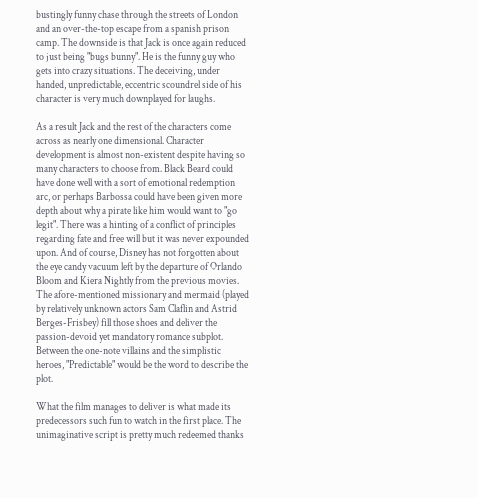bustingly funny chase through the streets of London and an over-the-top escape from a spanish prison camp. The downside is that Jack is once again reduced to just being "bugs bunny". He is the funny guy who gets into crazy situations. The deceiving, under handed, unpredictable, eccentric scoundrel side of his character is very much downplayed for laughs.

As a result Jack and the rest of the characters come across as nearly one dimensional. Character development is almost non-existent despite having so many characters to choose from. Black Beard could have done well with a sort of emotional redemption arc, or perhaps Barbossa could have been given more depth about why a pirate like him would want to "go legit". There was a hinting of a conflict of principles regarding fate and free will but it was never expounded upon. And of course, Disney has not forgotten about the eye candy vacuum left by the departure of Orlando Bloom and Kiera Nightly from the previous movies. The afore-mentioned missionary and mermaid (played by relatively unknown actors Sam Claflin and Astrid Berges-Frisbey) fill those shoes and deliver the passion-devoid yet mandatory romance subplot. Between the one-note villains and the simplistic heroes, "Predictable" would be the word to describe the plot.

What the film manages to deliver is what made its predecessors such fun to watch in the first place. The unimaginative script is pretty much redeemed thanks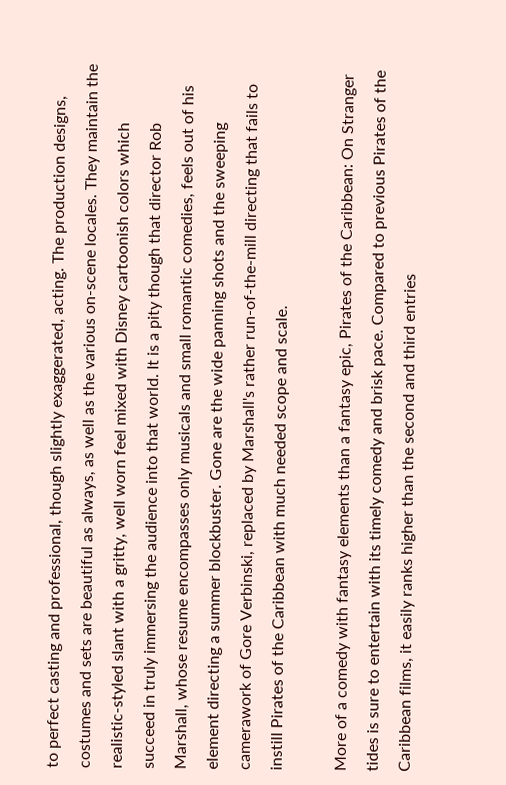to perfect casting and professional, though slightly exaggerated, acting. The production designs, costumes and sets are beautiful as always, as well as the various on-scene locales. They maintain the realistic-styled slant with a gritty, well worn feel mixed with Disney cartoonish colors which succeed in truly immersing the audience into that world. It is a pity though that director Rob Marshall, whose resume encompasses only musicals and small romantic comedies, feels out of his element directing a summer blockbuster. Gone are the wide panning shots and the sweeping camerawork of Gore Verbinski, replaced by Marshall's rather run-of-the-mill directing that fails to instill Pirates of the Caribbean with much needed scope and scale.

More of a comedy with fantasy elements than a fantasy epic, Pirates of the Caribbean: On Stranger tides is sure to entertain with its timely comedy and brisk pace. Compared to previous Pirates of the Caribbean films, it easily ranks higher than the second and third entries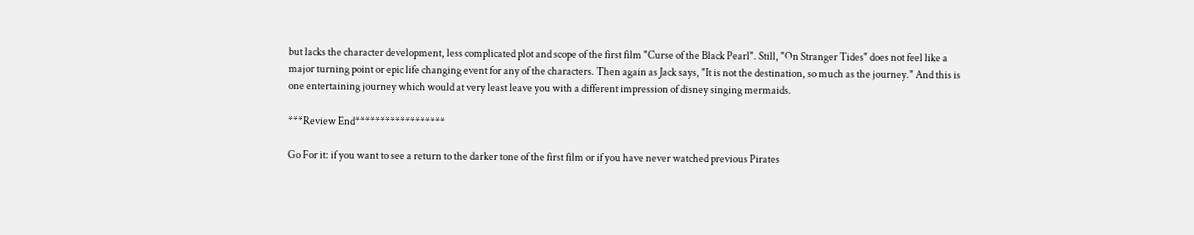but lacks the character development, less complicated plot and scope of the first film "Curse of the Black Pearl". Still, "On Stranger Tides" does not feel like a major turning point or epic life changing event for any of the characters. Then again as Jack says, "It is not the destination, so much as the journey." And this is one entertaining journey which would at very least leave you with a different impression of disney singing mermaids.

***Review End******************

Go For it: if you want to see a return to the darker tone of the first film or if you have never watched previous Pirates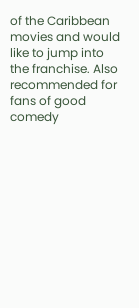of the Caribbean movies and would like to jump into the franchise. Also recommended for fans of good comedy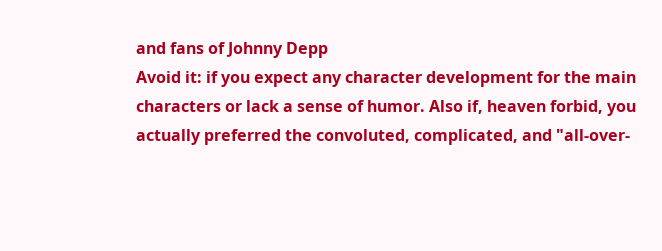and fans of Johnny Depp
Avoid it: if you expect any character development for the main characters or lack a sense of humor. Also if, heaven forbid, you actually preferred the convoluted, complicated, and "all-over-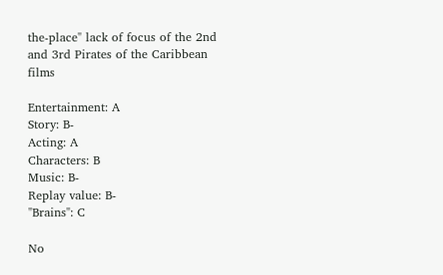the-place" lack of focus of the 2nd and 3rd Pirates of the Caribbean films

Entertainment: A
Story: B-
Acting: A
Characters: B
Music: B-
Replay value: B-
"Brains": C

No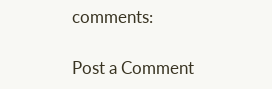comments:

Post a Comment